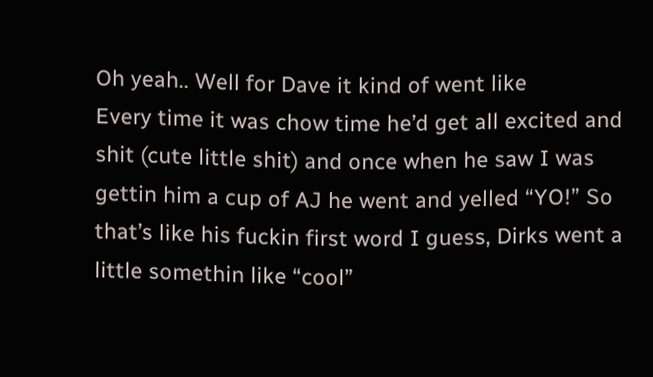Oh yeah.. Well for Dave it kind of went like
Every time it was chow time he’d get all excited and shit (cute little shit) and once when he saw I was gettin him a cup of AJ he went and yelled “YO!” So that’s like his fuckin first word I guess, Dirks went a little somethin like “cool”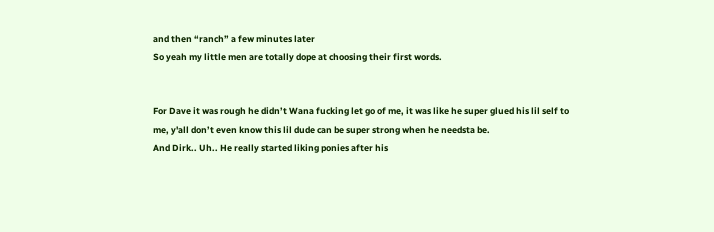and then “ranch” a few minutes later
So yeah my little men are totally dope at choosing their first words.


For Dave it was rough he didn’t Wana fucking let go of me, it was like he super glued his lil self to me, y'all don’t even know this lil dude can be super strong when he needsta be.
And Dirk.. Uh.. He really started liking ponies after his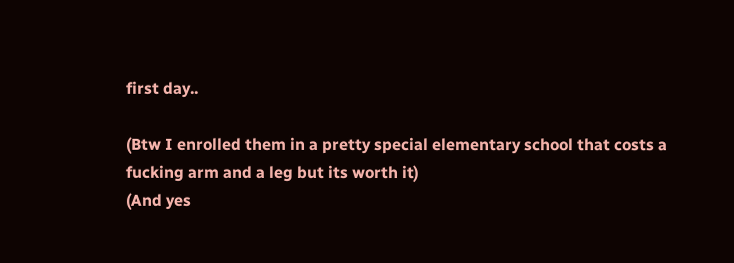first day..

(Btw I enrolled them in a pretty special elementary school that costs a fucking arm and a leg but its worth it)
(And yes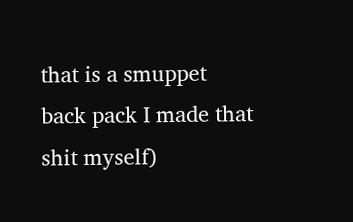that is a smuppet back pack I made that shit myself)